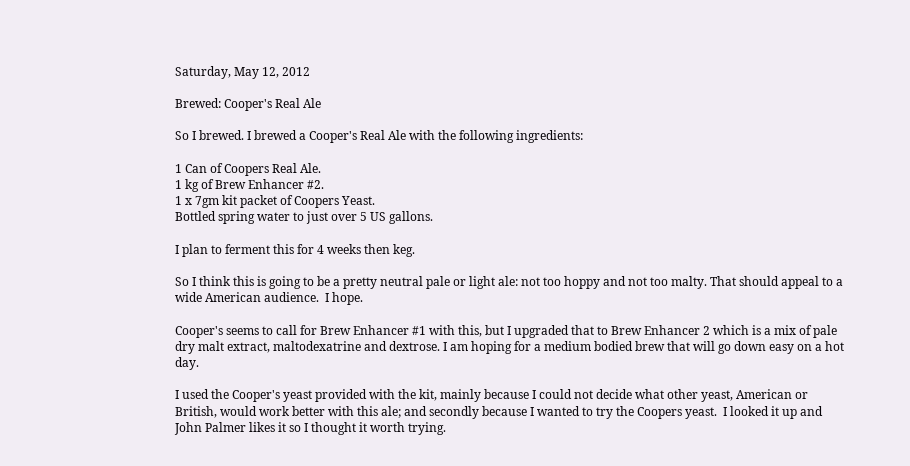Saturday, May 12, 2012

Brewed: Cooper's Real Ale

So I brewed. I brewed a Cooper's Real Ale with the following ingredients:

1 Can of Coopers Real Ale.
1 kg of Brew Enhancer #2.
1 x 7gm kit packet of Coopers Yeast.
Bottled spring water to just over 5 US gallons.

I plan to ferment this for 4 weeks then keg.

So I think this is going to be a pretty neutral pale or light ale: not too hoppy and not too malty. That should appeal to a wide American audience.  I hope.

Cooper's seems to call for Brew Enhancer #1 with this, but I upgraded that to Brew Enhancer 2 which is a mix of pale dry malt extract, maltodexatrine and dextrose. I am hoping for a medium bodied brew that will go down easy on a hot day.

I used the Cooper's yeast provided with the kit, mainly because I could not decide what other yeast, American or British, would work better with this ale; and secondly because I wanted to try the Coopers yeast.  I looked it up and John Palmer likes it so I thought it worth trying.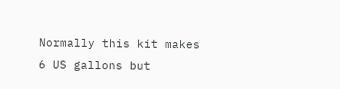Normally this kit makes 6 US gallons but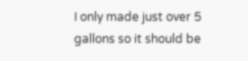I only made just over 5 gallons so it should be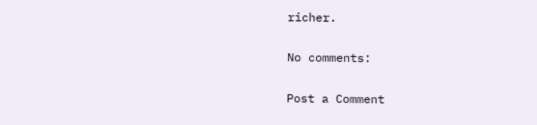richer.

No comments:

Post a Comment